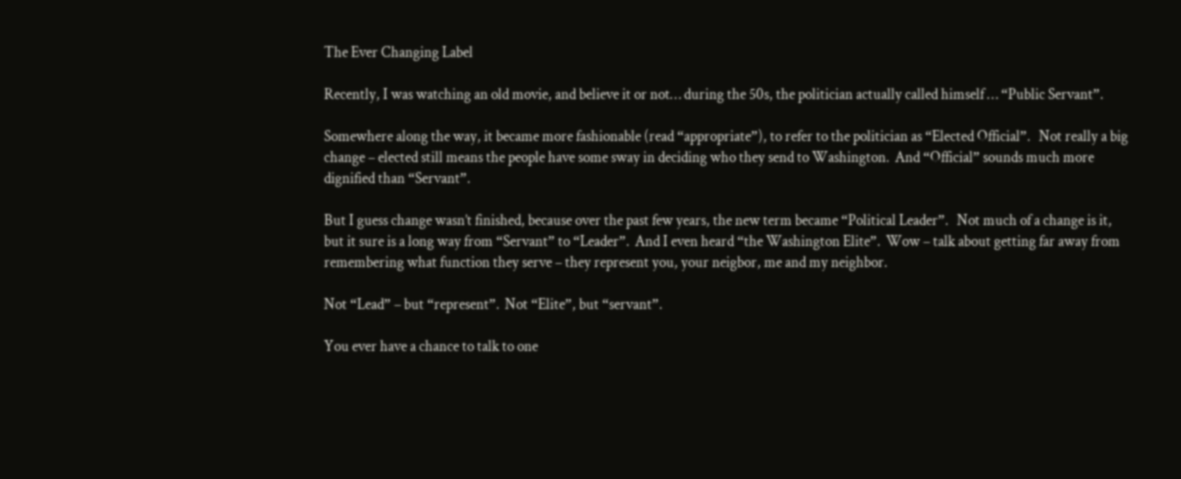The Ever Changing Label

Recently, I was watching an old movie, and believe it or not… during the 50s, the politician actually called himself … “Public Servant”.

Somewhere along the way, it became more fashionable (read “appropriate”), to refer to the politician as “Elected Official”.   Not really a big change – elected still means the people have some sway in deciding who they send to Washington.  And “Official” sounds much more dignified than “Servant”.

But I guess change wasn’t finished, because over the past few years, the new term became “Political Leader”.   Not much of a change is it, but it sure is a long way from “Servant” to “Leader”.  And I even heard “the Washington Elite”.  Wow – talk about getting far away from remembering what function they serve – they represent you, your neigbor, me and my neighbor.

Not “Lead” – but “represent”.  Not “Elite”, but “servant”.

You ever have a chance to talk to one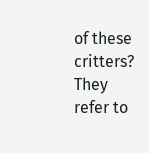of these critters?  They refer to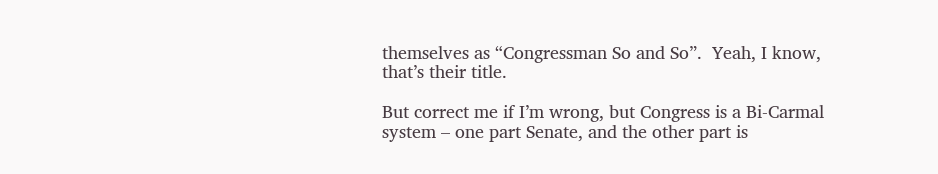themselves as “Congressman So and So”.  Yeah, I know, that’s their title.

But correct me if I’m wrong, but Congress is a Bi-Carmal system – one part Senate, and the other part is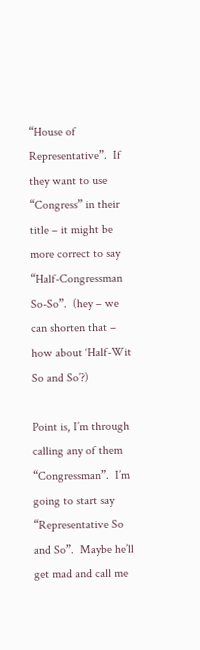“House of Representative”.  If they want to use “Congress” in their title – it might be more correct to say “Half-Congressman So-So”.  (hey – we can shorten that – how about ‘Half-Wit So and So’?)

Point is, I’m through calling any of them “Congressman”.  I’m going to start say “Representative So and So”.  Maybe he’ll get mad and call me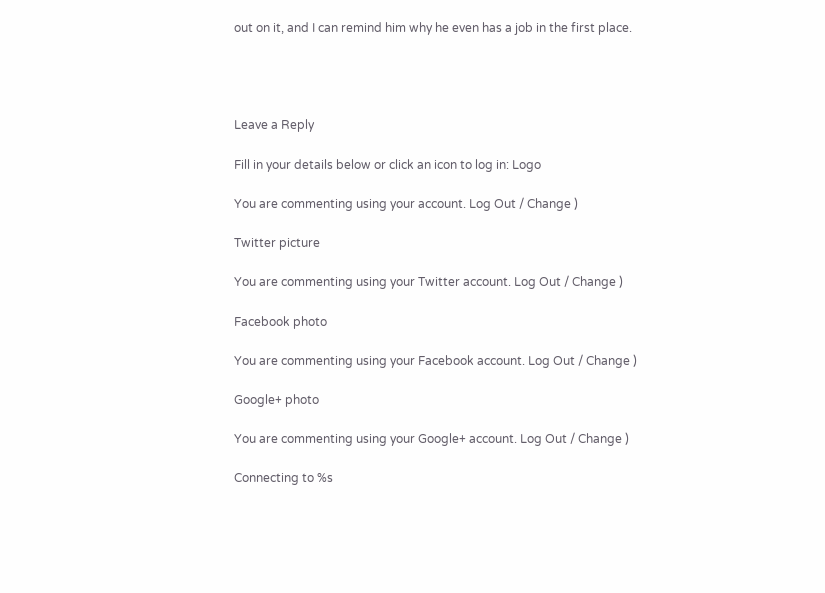out on it, and I can remind him why he even has a job in the first place.




Leave a Reply

Fill in your details below or click an icon to log in: Logo

You are commenting using your account. Log Out / Change )

Twitter picture

You are commenting using your Twitter account. Log Out / Change )

Facebook photo

You are commenting using your Facebook account. Log Out / Change )

Google+ photo

You are commenting using your Google+ account. Log Out / Change )

Connecting to %s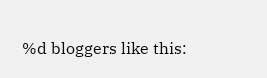%d bloggers like this: